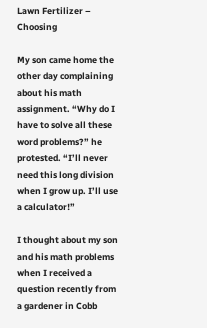Lawn Fertilizer – Choosing

My son came home the other day complaining about his math assignment. “Why do I have to solve all these word problems?” he protested. “I’ll never need this long division when I grow up. I’ll use a calculator!”

I thought about my son and his math problems when I received a question recently from a gardener in Cobb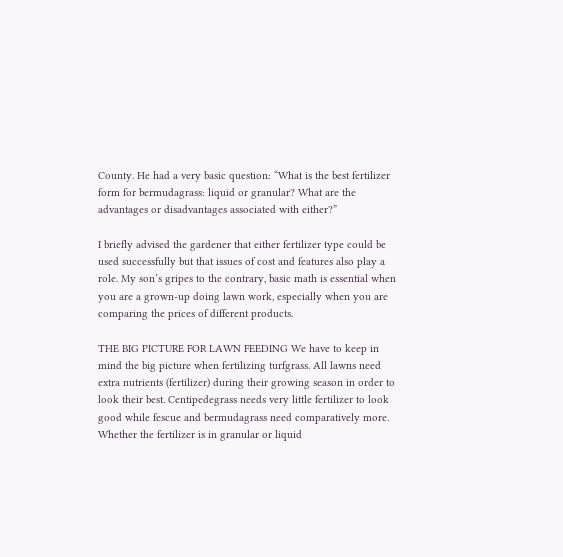County. He had a very basic question: “What is the best fertilizer form for bermudagrass: liquid or granular? What are the advantages or disadvantages associated with either?”

I briefly advised the gardener that either fertilizer type could be used successfully but that issues of cost and features also play a role. My son’s gripes to the contrary, basic math is essential when you are a grown-up doing lawn work, especially when you are comparing the prices of different products.

THE BIG PICTURE FOR LAWN FEEDING We have to keep in mind the big picture when fertilizing turfgrass. All lawns need extra nutrients (fertilizer) during their growing season in order to look their best. Centipedegrass needs very little fertilizer to look good while fescue and bermudagrass need comparatively more. Whether the fertilizer is in granular or liquid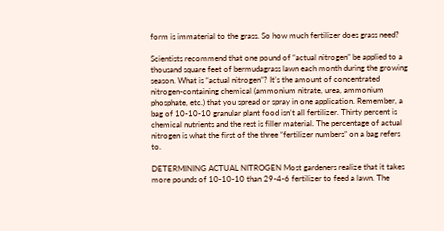form is immaterial to the grass. So how much fertilizer does grass need?

Scientists recommend that one pound of “actual nitrogen” be applied to a thousand square feet of bermudagrass lawn each month during the growing season. What is “actual nitrogen”? It’s the amount of concentrated nitrogen-containing chemical (ammonium nitrate, urea, ammonium phosphate, etc.) that you spread or spray in one application. Remember, a bag of 10-10-10 granular plant food isn’t all fertilizer. Thirty percent is chemical nutrients and the rest is filler material. The percentage of actual nitrogen is what the first of the three “fertilizer numbers” on a bag refers to.

DETERMINING ACTUAL NITROGEN Most gardeners realize that it takes more pounds of 10-10-10 than 29-4-6 fertilizer to feed a lawn. The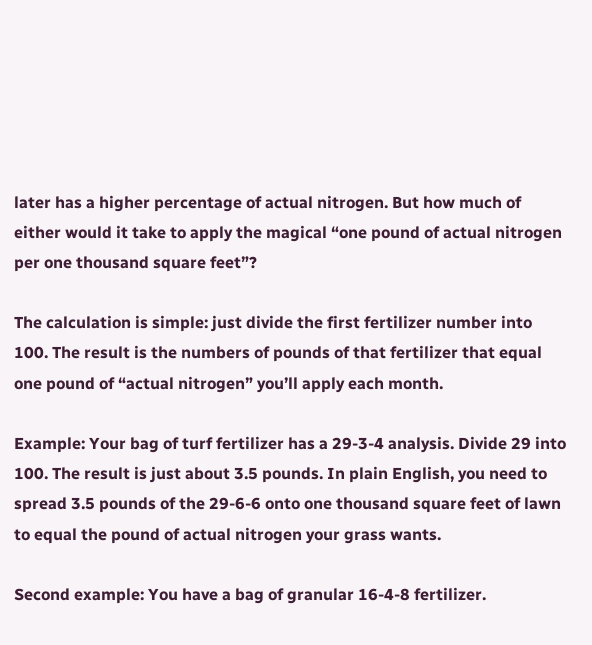later has a higher percentage of actual nitrogen. But how much of either would it take to apply the magical “one pound of actual nitrogen per one thousand square feet”?

The calculation is simple: just divide the first fertilizer number into 100. The result is the numbers of pounds of that fertilizer that equal one pound of “actual nitrogen” you’ll apply each month.

Example: Your bag of turf fertilizer has a 29-3-4 analysis. Divide 29 into 100. The result is just about 3.5 pounds. In plain English, you need to spread 3.5 pounds of the 29-6-6 onto one thousand square feet of lawn to equal the pound of actual nitrogen your grass wants.

Second example: You have a bag of granular 16-4-8 fertilizer.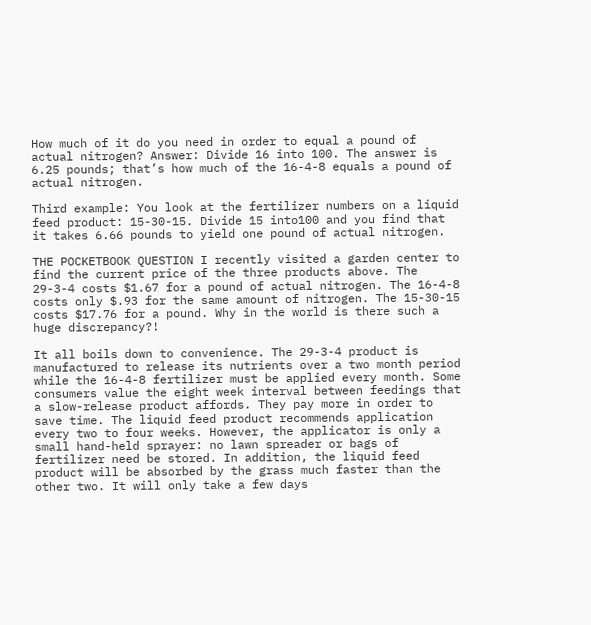How much of it do you need in order to equal a pound of actual nitrogen? Answer: Divide 16 into 100. The answer is 6.25 pounds; that’s how much of the 16-4-8 equals a pound of actual nitrogen.

Third example: You look at the fertilizer numbers on a liquid feed product: 15-30-15. Divide 15 into100 and you find that it takes 6.66 pounds to yield one pound of actual nitrogen.

THE POCKETBOOK QUESTION I recently visited a garden center to find the current price of the three products above. The 29-3-4 costs $1.67 for a pound of actual nitrogen. The 16-4-8 costs only $.93 for the same amount of nitrogen. The 15-30-15 costs $17.76 for a pound. Why in the world is there such a huge discrepancy?!

It all boils down to convenience. The 29-3-4 product is manufactured to release its nutrients over a two month period while the 16-4-8 fertilizer must be applied every month. Some consumers value the eight week interval between feedings that a slow-release product affords. They pay more in order to save time. The liquid feed product recommends application every two to four weeks. However, the applicator is only a small hand-held sprayer: no lawn spreader or bags of fertilizer need be stored. In addition, the liquid feed product will be absorbed by the grass much faster than the other two. It will only take a few days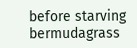before starving bermudagrass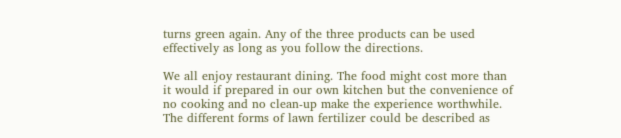turns green again. Any of the three products can be used effectively as long as you follow the directions.

We all enjoy restaurant dining. The food might cost more than it would if prepared in our own kitchen but the convenience of no cooking and no clean-up make the experience worthwhile. The different forms of lawn fertilizer could be described as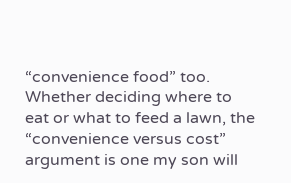“convenience food” too. Whether deciding where to eat or what to feed a lawn, the “convenience versus cost” argument is one my son will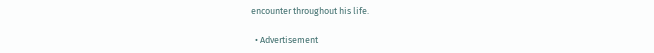encounter throughout his life.

  • Advertisement